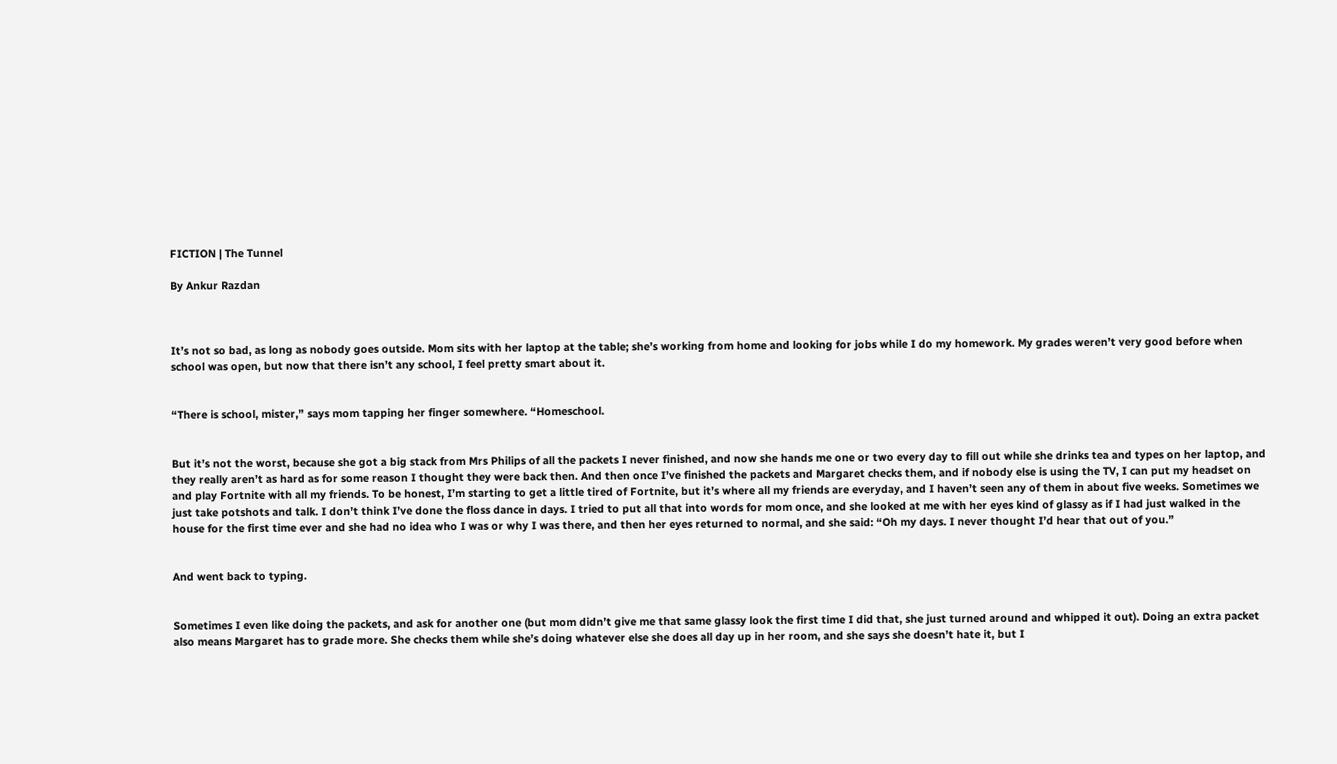FICTION | The Tunnel

By Ankur Razdan



It’s not so bad, as long as nobody goes outside. Mom sits with her laptop at the table; she’s working from home and looking for jobs while I do my homework. My grades weren’t very good before when school was open, but now that there isn’t any school, I feel pretty smart about it.


“There is school, mister,” says mom tapping her finger somewhere. “Homeschool.


But it’s not the worst, because she got a big stack from Mrs Philips of all the packets I never finished, and now she hands me one or two every day to fill out while she drinks tea and types on her laptop, and they really aren’t as hard as for some reason I thought they were back then. And then once I’ve finished the packets and Margaret checks them, and if nobody else is using the TV, I can put my headset on and play Fortnite with all my friends. To be honest, I’m starting to get a little tired of Fortnite, but it’s where all my friends are everyday, and I haven’t seen any of them in about five weeks. Sometimes we just take potshots and talk. I don’t think I’ve done the floss dance in days. I tried to put all that into words for mom once, and she looked at me with her eyes kind of glassy as if I had just walked in the house for the first time ever and she had no idea who I was or why I was there, and then her eyes returned to normal, and she said: “Oh my days. I never thought I’d hear that out of you.”


And went back to typing.


Sometimes I even like doing the packets, and ask for another one (but mom didn’t give me that same glassy look the first time I did that, she just turned around and whipped it out). Doing an extra packet also means Margaret has to grade more. She checks them while she’s doing whatever else she does all day up in her room, and she says she doesn’t hate it, but I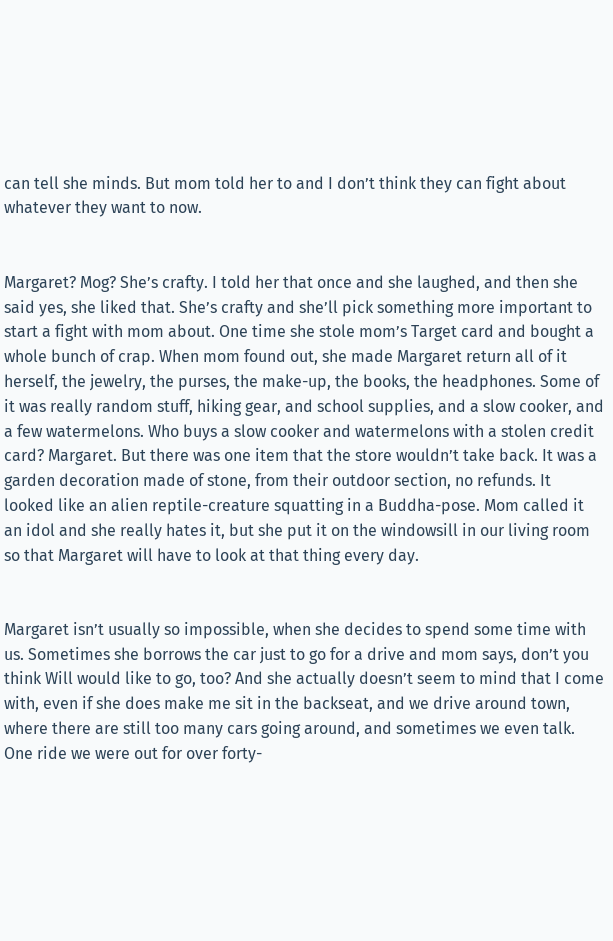can tell she minds. But mom told her to and I don’t think they can fight about whatever they want to now.


Margaret? Mog? She’s crafty. I told her that once and she laughed, and then she said yes, she liked that. She’s crafty and she’ll pick something more important to start a fight with mom about. One time she stole mom’s Target card and bought a whole bunch of crap. When mom found out, she made Margaret return all of it herself, the jewelry, the purses, the make-up, the books, the headphones. Some of it was really random stuff, hiking gear, and school supplies, and a slow cooker, and a few watermelons. Who buys a slow cooker and watermelons with a stolen credit card? Margaret. But there was one item that the store wouldn’t take back. It was a garden decoration made of stone, from their outdoor section, no refunds. It looked like an alien reptile-creature squatting in a Buddha-pose. Mom called it an idol and she really hates it, but she put it on the windowsill in our living room so that Margaret will have to look at that thing every day.


Margaret isn’t usually so impossible, when she decides to spend some time with us. Sometimes she borrows the car just to go for a drive and mom says, don’t you think Will would like to go, too? And she actually doesn’t seem to mind that I come with, even if she does make me sit in the backseat, and we drive around town, where there are still too many cars going around, and sometimes we even talk. One ride we were out for over forty-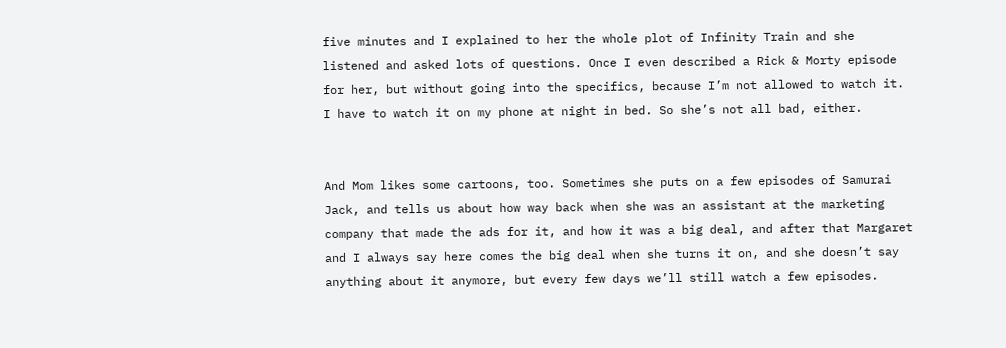five minutes and I explained to her the whole plot of Infinity Train and she listened and asked lots of questions. Once I even described a Rick & Morty episode for her, but without going into the specifics, because I’m not allowed to watch it. I have to watch it on my phone at night in bed. So she’s not all bad, either.


And Mom likes some cartoons, too. Sometimes she puts on a few episodes of Samurai Jack, and tells us about how way back when she was an assistant at the marketing company that made the ads for it, and how it was a big deal, and after that Margaret and I always say here comes the big deal when she turns it on, and she doesn’t say anything about it anymore, but every few days we’ll still watch a few episodes.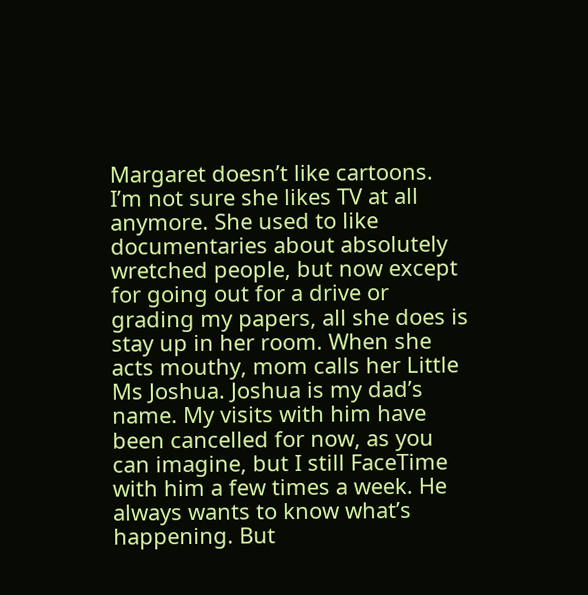Margaret doesn’t like cartoons. I’m not sure she likes TV at all anymore. She used to like documentaries about absolutely wretched people, but now except for going out for a drive or grading my papers, all she does is stay up in her room. When she acts mouthy, mom calls her Little Ms Joshua. Joshua is my dad’s name. My visits with him have been cancelled for now, as you can imagine, but I still FaceTime with him a few times a week. He always wants to know what’s happening. But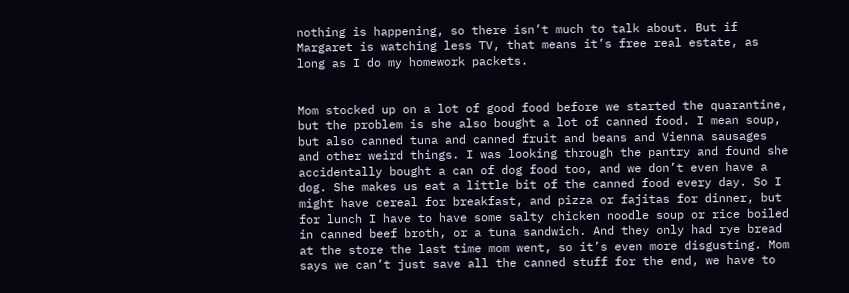nothing is happening, so there isn’t much to talk about. But if Margaret is watching less TV, that means it’s free real estate, as long as I do my homework packets.


Mom stocked up on a lot of good food before we started the quarantine, but the problem is she also bought a lot of canned food. I mean soup, but also canned tuna and canned fruit and beans and Vienna sausages and other weird things. I was looking through the pantry and found she accidentally bought a can of dog food too, and we don’t even have a dog. She makes us eat a little bit of the canned food every day. So I might have cereal for breakfast, and pizza or fajitas for dinner, but for lunch I have to have some salty chicken noodle soup or rice boiled in canned beef broth, or a tuna sandwich. And they only had rye bread at the store the last time mom went, so it’s even more disgusting. Mom says we can’t just save all the canned stuff for the end, we have to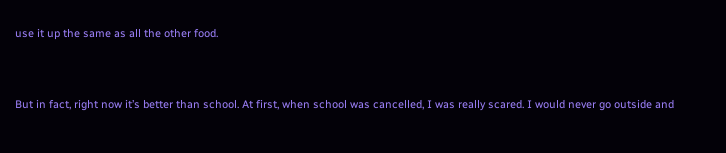use it up the same as all the other food.


But in fact, right now it’s better than school. At first, when school was cancelled, I was really scared. I would never go outside and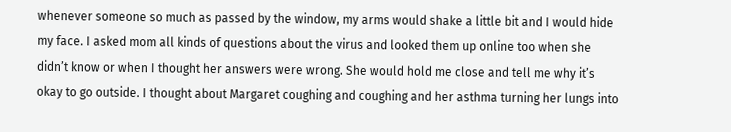whenever someone so much as passed by the window, my arms would shake a little bit and I would hide my face. I asked mom all kinds of questions about the virus and looked them up online too when she didn’t know or when I thought her answers were wrong. She would hold me close and tell me why it’s okay to go outside. I thought about Margaret coughing and coughing and her asthma turning her lungs into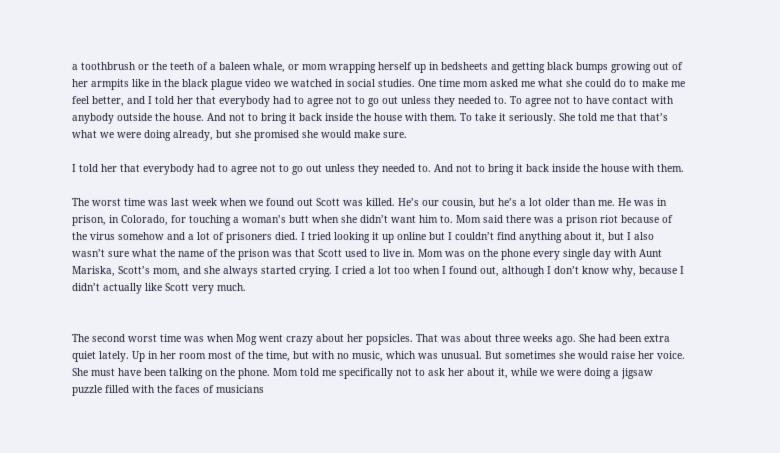a toothbrush or the teeth of a baleen whale, or mom wrapping herself up in bedsheets and getting black bumps growing out of her armpits like in the black plague video we watched in social studies. One time mom asked me what she could do to make me feel better, and I told her that everybody had to agree not to go out unless they needed to. To agree not to have contact with anybody outside the house. And not to bring it back inside the house with them. To take it seriously. She told me that that’s what we were doing already, but she promised she would make sure.

I told her that everybody had to agree not to go out unless they needed to. And not to bring it back inside the house with them.

The worst time was last week when we found out Scott was killed. He’s our cousin, but he’s a lot older than me. He was in prison, in Colorado, for touching a woman’s butt when she didn’t want him to. Mom said there was a prison riot because of the virus somehow and a lot of prisoners died. I tried looking it up online but I couldn’t find anything about it, but I also wasn’t sure what the name of the prison was that Scott used to live in. Mom was on the phone every single day with Aunt Mariska, Scott’s mom, and she always started crying. I cried a lot too when I found out, although I don’t know why, because I didn’t actually like Scott very much.


The second worst time was when Mog went crazy about her popsicles. That was about three weeks ago. She had been extra quiet lately. Up in her room most of the time, but with no music, which was unusual. But sometimes she would raise her voice. She must have been talking on the phone. Mom told me specifically not to ask her about it, while we were doing a jigsaw puzzle filled with the faces of musicians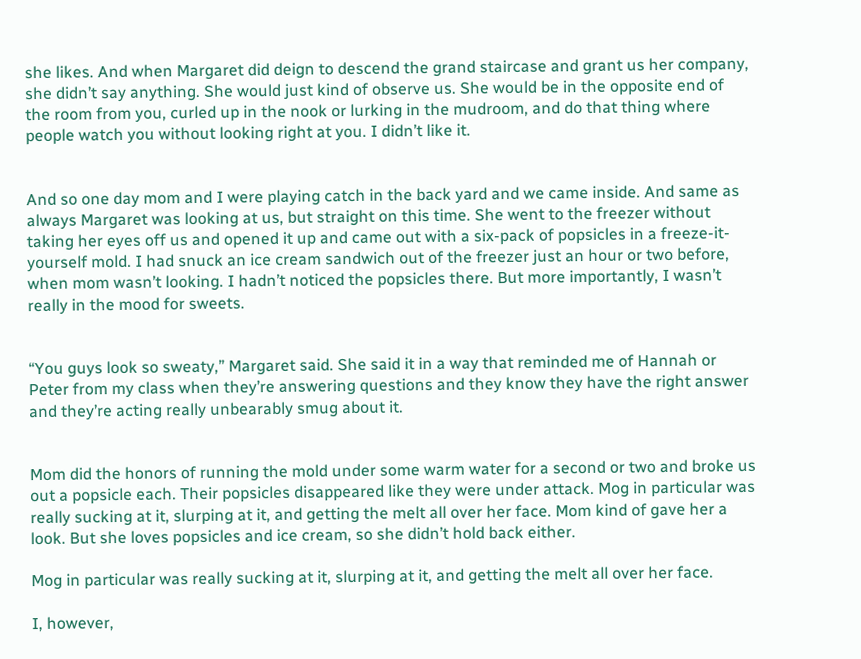she likes. And when Margaret did deign to descend the grand staircase and grant us her company, she didn’t say anything. She would just kind of observe us. She would be in the opposite end of the room from you, curled up in the nook or lurking in the mudroom, and do that thing where people watch you without looking right at you. I didn’t like it.


And so one day mom and I were playing catch in the back yard and we came inside. And same as always Margaret was looking at us, but straight on this time. She went to the freezer without taking her eyes off us and opened it up and came out with a six-pack of popsicles in a freeze-it-yourself mold. I had snuck an ice cream sandwich out of the freezer just an hour or two before, when mom wasn’t looking. I hadn’t noticed the popsicles there. But more importantly, I wasn’t really in the mood for sweets.


“You guys look so sweaty,” Margaret said. She said it in a way that reminded me of Hannah or Peter from my class when they’re answering questions and they know they have the right answer and they’re acting really unbearably smug about it.


Mom did the honors of running the mold under some warm water for a second or two and broke us out a popsicle each. Their popsicles disappeared like they were under attack. Mog in particular was really sucking at it, slurping at it, and getting the melt all over her face. Mom kind of gave her a look. But she loves popsicles and ice cream, so she didn’t hold back either.

Mog in particular was really sucking at it, slurping at it, and getting the melt all over her face.

I, however,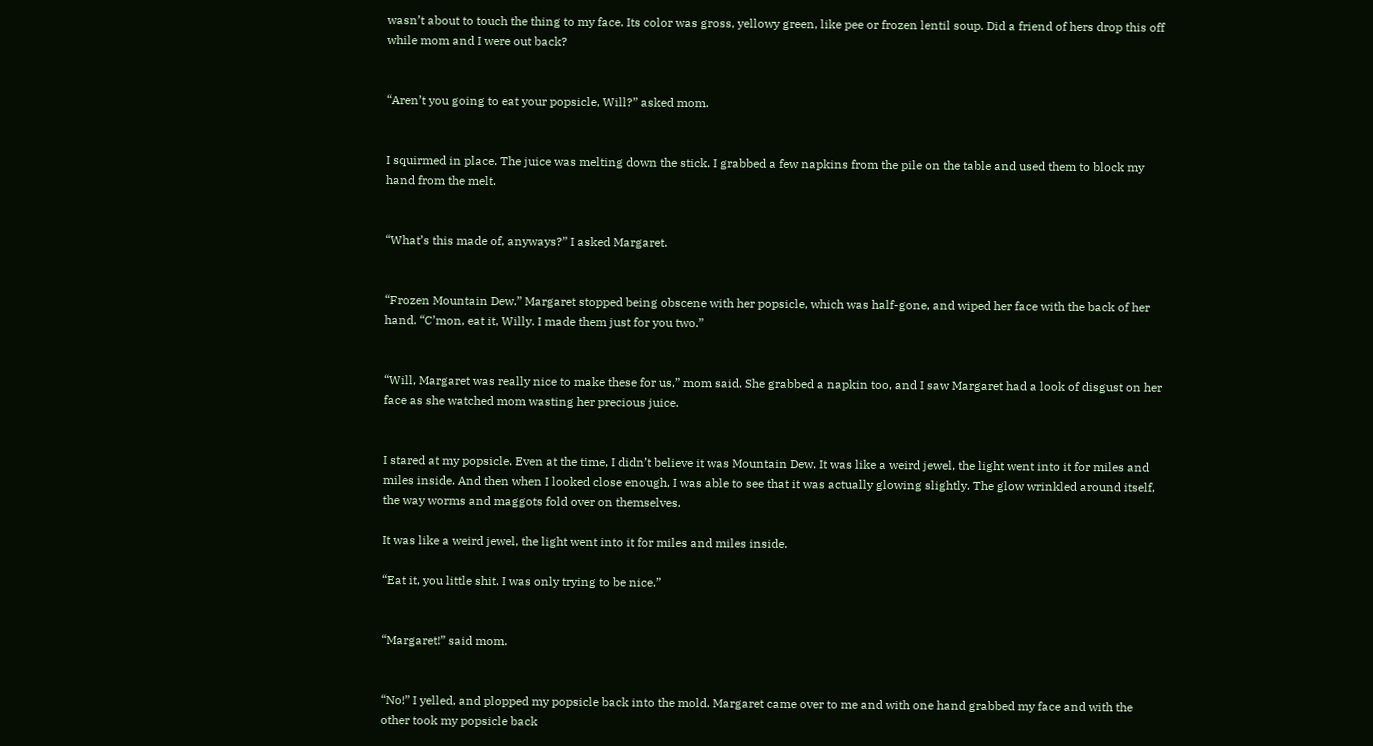wasn’t about to touch the thing to my face. Its color was gross, yellowy green, like pee or frozen lentil soup. Did a friend of hers drop this off while mom and I were out back?


“Aren’t you going to eat your popsicle, Will?” asked mom.


I squirmed in place. The juice was melting down the stick. I grabbed a few napkins from the pile on the table and used them to block my hand from the melt.


“What’s this made of, anyways?” I asked Margaret.


“Frozen Mountain Dew.” Margaret stopped being obscene with her popsicle, which was half-gone, and wiped her face with the back of her hand. “C’mon, eat it, Willy. I made them just for you two.”


“Will, Margaret was really nice to make these for us,” mom said. She grabbed a napkin too, and I saw Margaret had a look of disgust on her face as she watched mom wasting her precious juice.


I stared at my popsicle. Even at the time, I didn’t believe it was Mountain Dew. It was like a weird jewel, the light went into it for miles and miles inside. And then when I looked close enough, I was able to see that it was actually glowing slightly. The glow wrinkled around itself, the way worms and maggots fold over on themselves.

It was like a weird jewel, the light went into it for miles and miles inside.

“Eat it, you little shit. I was only trying to be nice.”


“Margaret!” said mom.


“No!” I yelled, and plopped my popsicle back into the mold. Margaret came over to me and with one hand grabbed my face and with the other took my popsicle back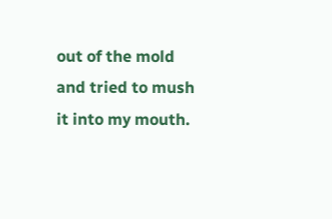out of the mold and tried to mush it into my mouth.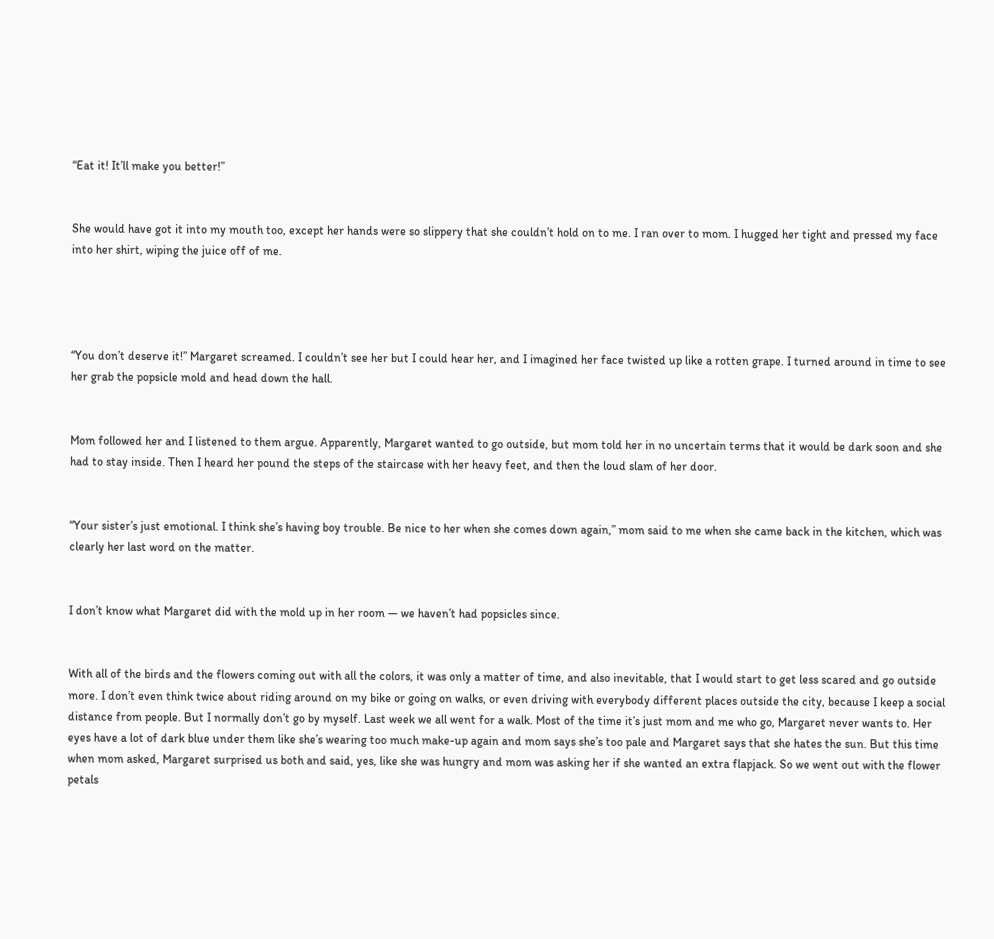“Eat it! It’ll make you better!”


She would have got it into my mouth too, except her hands were so slippery that she couldn’t hold on to me. I ran over to mom. I hugged her tight and pressed my face into her shirt, wiping the juice off of me.




“You don’t deserve it!” Margaret screamed. I couldn’t see her but I could hear her, and I imagined her face twisted up like a rotten grape. I turned around in time to see her grab the popsicle mold and head down the hall.


Mom followed her and I listened to them argue. Apparently, Margaret wanted to go outside, but mom told her in no uncertain terms that it would be dark soon and she had to stay inside. Then I heard her pound the steps of the staircase with her heavy feet, and then the loud slam of her door.


“Your sister’s just emotional. I think she’s having boy trouble. Be nice to her when she comes down again,” mom said to me when she came back in the kitchen, which was clearly her last word on the matter.


I don’t know what Margaret did with the mold up in her room — we haven’t had popsicles since.


With all of the birds and the flowers coming out with all the colors, it was only a matter of time, and also inevitable, that I would start to get less scared and go outside more. I don’t even think twice about riding around on my bike or going on walks, or even driving with everybody different places outside the city, because I keep a social distance from people. But I normally don’t go by myself. Last week we all went for a walk. Most of the time it’s just mom and me who go, Margaret never wants to. Her eyes have a lot of dark blue under them like she’s wearing too much make-up again and mom says she’s too pale and Margaret says that she hates the sun. But this time when mom asked, Margaret surprised us both and said, yes, like she was hungry and mom was asking her if she wanted an extra flapjack. So we went out with the flower petals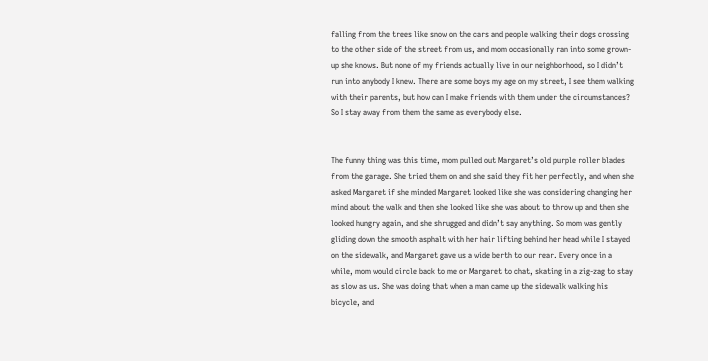falling from the trees like snow on the cars and people walking their dogs crossing to the other side of the street from us, and mom occasionally ran into some grown-up she knows. But none of my friends actually live in our neighborhood, so I didn’t run into anybody I knew. There are some boys my age on my street, I see them walking with their parents, but how can I make friends with them under the circumstances? So I stay away from them the same as everybody else.


The funny thing was this time, mom pulled out Margaret’s old purple roller blades from the garage. She tried them on and she said they fit her perfectly, and when she asked Margaret if she minded Margaret looked like she was considering changing her mind about the walk and then she looked like she was about to throw up and then she looked hungry again, and she shrugged and didn’t say anything. So mom was gently gliding down the smooth asphalt with her hair lifting behind her head while I stayed on the sidewalk, and Margaret gave us a wide berth to our rear. Every once in a while, mom would circle back to me or Margaret to chat, skating in a zig-zag to stay as slow as us. She was doing that when a man came up the sidewalk walking his bicycle, and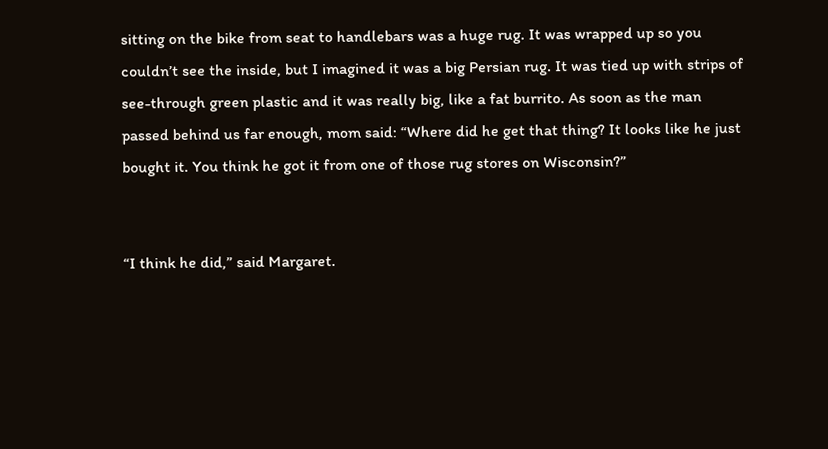sitting on the bike from seat to handlebars was a huge rug. It was wrapped up so you couldn’t see the inside, but I imagined it was a big Persian rug. It was tied up with strips of see-through green plastic and it was really big, like a fat burrito. As soon as the man passed behind us far enough, mom said: “Where did he get that thing? It looks like he just bought it. You think he got it from one of those rug stores on Wisconsin?”


“I think he did,” said Margaret.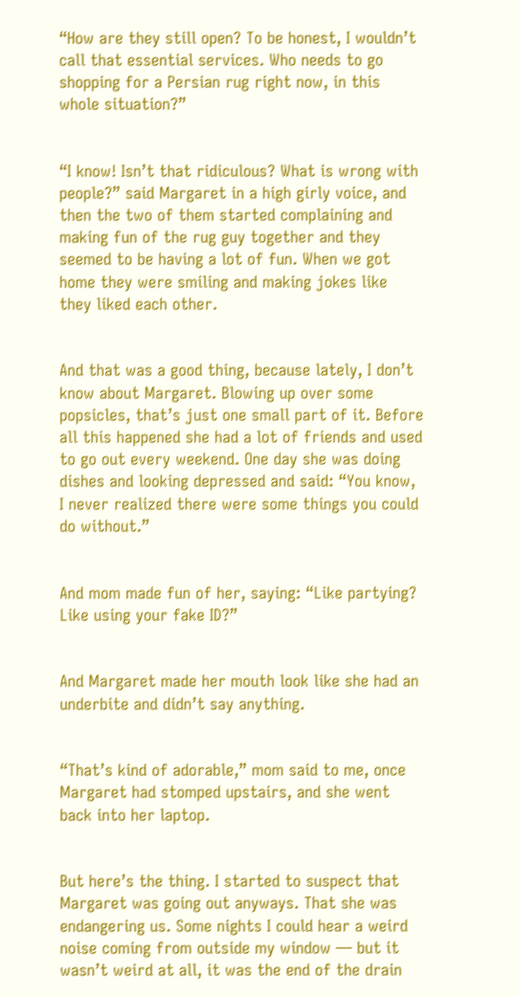“How are they still open? To be honest, I wouldn’t call that essential services. Who needs to go shopping for a Persian rug right now, in this whole situation?”


“I know! Isn’t that ridiculous? What is wrong with people?” said Margaret in a high girly voice, and then the two of them started complaining and making fun of the rug guy together and they seemed to be having a lot of fun. When we got home they were smiling and making jokes like they liked each other.


And that was a good thing, because lately, I don’t know about Margaret. Blowing up over some popsicles, that’s just one small part of it. Before all this happened she had a lot of friends and used to go out every weekend. One day she was doing dishes and looking depressed and said: “You know, I never realized there were some things you could do without.”


And mom made fun of her, saying: “Like partying? Like using your fake ID?”


And Margaret made her mouth look like she had an underbite and didn’t say anything.


“That’s kind of adorable,” mom said to me, once Margaret had stomped upstairs, and she went back into her laptop.


But here’s the thing. I started to suspect that Margaret was going out anyways. That she was endangering us. Some nights I could hear a weird noise coming from outside my window — but it wasn’t weird at all, it was the end of the drain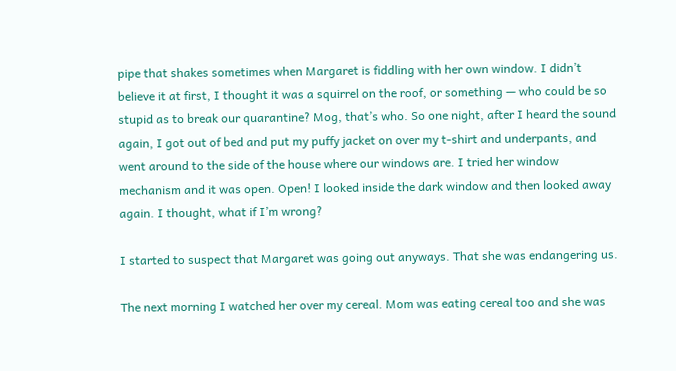pipe that shakes sometimes when Margaret is fiddling with her own window. I didn’t believe it at first, I thought it was a squirrel on the roof, or something — who could be so stupid as to break our quarantine? Mog, that’s who. So one night, after I heard the sound again, I got out of bed and put my puffy jacket on over my t-shirt and underpants, and went around to the side of the house where our windows are. I tried her window mechanism and it was open. Open! I looked inside the dark window and then looked away again. I thought, what if I’m wrong?

I started to suspect that Margaret was going out anyways. That she was endangering us.

The next morning I watched her over my cereal. Mom was eating cereal too and she was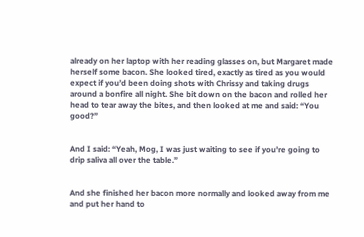already on her laptop with her reading glasses on, but Margaret made herself some bacon. She looked tired, exactly as tired as you would expect if you’d been doing shots with Chrissy and taking drugs around a bonfire all night. She bit down on the bacon and rolled her head to tear away the bites, and then looked at me and said: “You good?”


And I said: “Yeah, Mog, I was just waiting to see if you’re going to drip saliva all over the table.”


And she finished her bacon more normally and looked away from me and put her hand to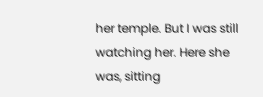her temple. But I was still watching her. Here she was, sitting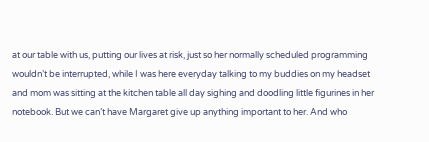at our table with us, putting our lives at risk, just so her normally scheduled programming wouldn’t be interrupted, while I was here everyday talking to my buddies on my headset and mom was sitting at the kitchen table all day sighing and doodling little figurines in her notebook. But we can’t have Margaret give up anything important to her. And who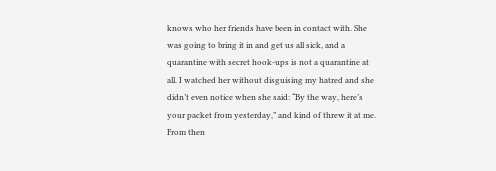knows who her friends have been in contact with. She was going to bring it in and get us all sick, and a quarantine with secret hook-ups is not a quarantine at all. I watched her without disguising my hatred and she didn’t even notice when she said: “By the way, here’s your packet from yesterday,” and kind of threw it at me. From then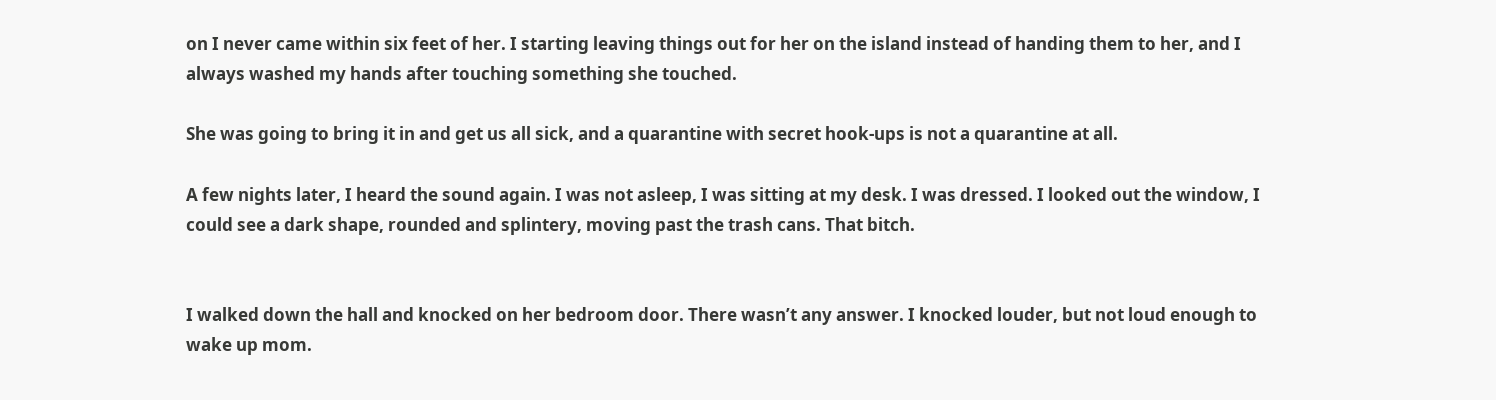on I never came within six feet of her. I starting leaving things out for her on the island instead of handing them to her, and I always washed my hands after touching something she touched.

She was going to bring it in and get us all sick, and a quarantine with secret hook-ups is not a quarantine at all.

A few nights later, I heard the sound again. I was not asleep, I was sitting at my desk. I was dressed. I looked out the window, I could see a dark shape, rounded and splintery, moving past the trash cans. That bitch.


I walked down the hall and knocked on her bedroom door. There wasn’t any answer. I knocked louder, but not loud enough to wake up mom.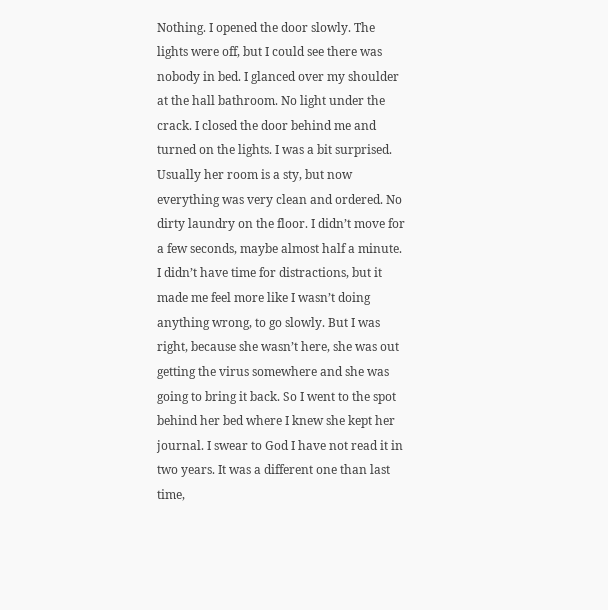Nothing. I opened the door slowly. The lights were off, but I could see there was nobody in bed. I glanced over my shoulder at the hall bathroom. No light under the crack. I closed the door behind me and turned on the lights. I was a bit surprised. Usually her room is a sty, but now everything was very clean and ordered. No dirty laundry on the floor. I didn’t move for a few seconds, maybe almost half a minute. I didn’t have time for distractions, but it made me feel more like I wasn’t doing anything wrong, to go slowly. But I was right, because she wasn’t here, she was out getting the virus somewhere and she was going to bring it back. So I went to the spot behind her bed where I knew she kept her journal. I swear to God I have not read it in two years. It was a different one than last time,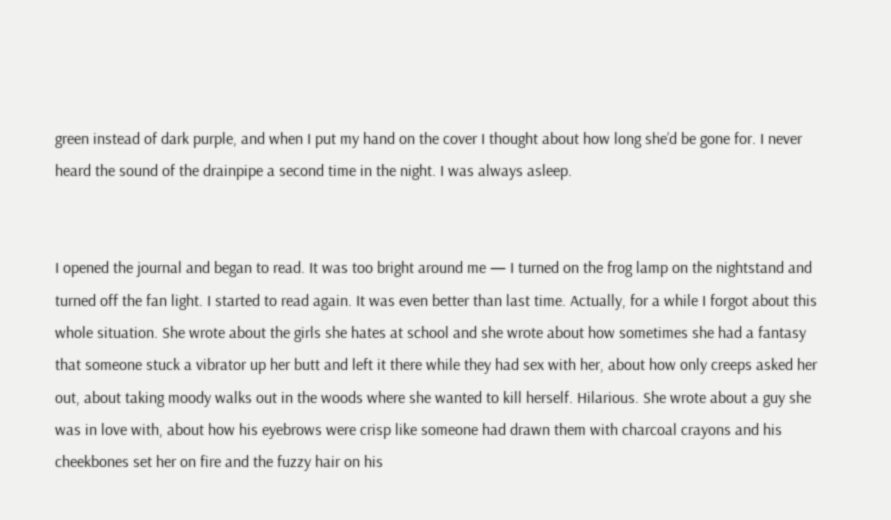green instead of dark purple, and when I put my hand on the cover I thought about how long she’d be gone for. I never heard the sound of the drainpipe a second time in the night. I was always asleep.


I opened the journal and began to read. It was too bright around me — I turned on the frog lamp on the nightstand and turned off the fan light. I started to read again. It was even better than last time. Actually, for a while I forgot about this whole situation. She wrote about the girls she hates at school and she wrote about how sometimes she had a fantasy that someone stuck a vibrator up her butt and left it there while they had sex with her, about how only creeps asked her out, about taking moody walks out in the woods where she wanted to kill herself. Hilarious. She wrote about a guy she was in love with, about how his eyebrows were crisp like someone had drawn them with charcoal crayons and his cheekbones set her on fire and the fuzzy hair on his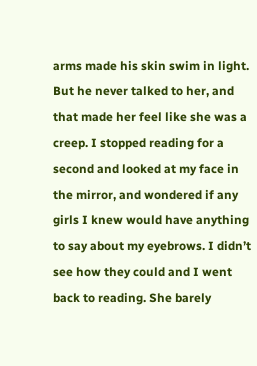arms made his skin swim in light. But he never talked to her, and that made her feel like she was a creep. I stopped reading for a second and looked at my face in the mirror, and wondered if any girls I knew would have anything to say about my eyebrows. I didn’t see how they could and I went back to reading. She barely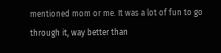mentioned mom or me. It was a lot of fun to go through it, way better than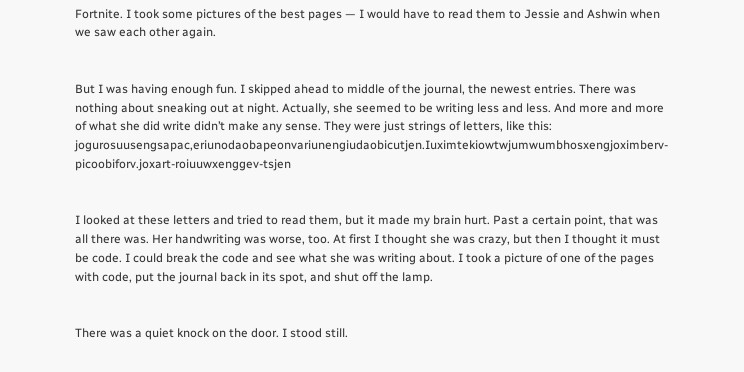Fortnite. I took some pictures of the best pages — I would have to read them to Jessie and Ashwin when we saw each other again.


But I was having enough fun. I skipped ahead to middle of the journal, the newest entries. There was nothing about sneaking out at night. Actually, she seemed to be writing less and less. And more and more of what she did write didn’t make any sense. They were just strings of letters, like this: jogurosuusengsapac,eriunodaobapeonvariunengiudaobicutjen.Iuximtekiowtwjumwumbhosxengjoximberv-picoobiforv.joxart-roiuuwxenggev-tsjen


I looked at these letters and tried to read them, but it made my brain hurt. Past a certain point, that was all there was. Her handwriting was worse, too. At first I thought she was crazy, but then I thought it must be code. I could break the code and see what she was writing about. I took a picture of one of the pages with code, put the journal back in its spot, and shut off the lamp.


There was a quiet knock on the door. I stood still.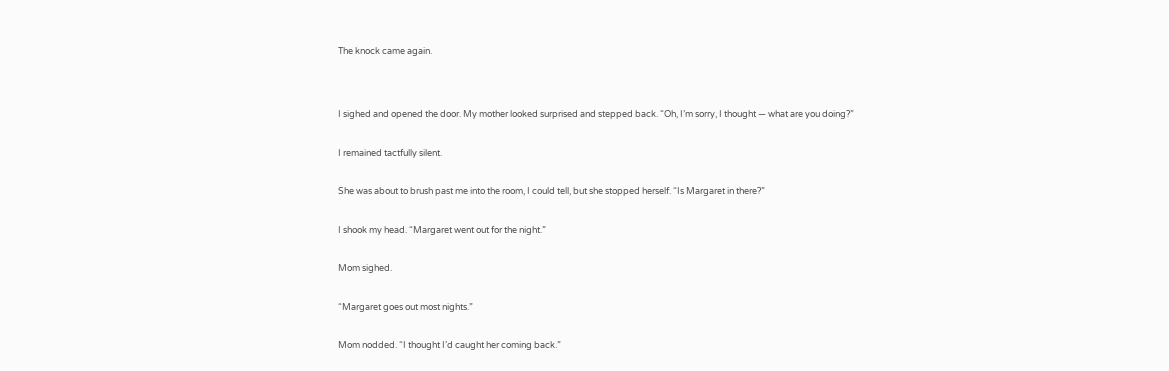The knock came again.




I sighed and opened the door. My mother looked surprised and stepped back. “Oh, I’m sorry, I thought — what are you doing?”


I remained tactfully silent.


She was about to brush past me into the room, I could tell, but she stopped herself. “Is Margaret in there?”


I shook my head. “Margaret went out for the night.”


Mom sighed.


“Margaret goes out most nights.”


Mom nodded. “I thought I’d caught her coming back.”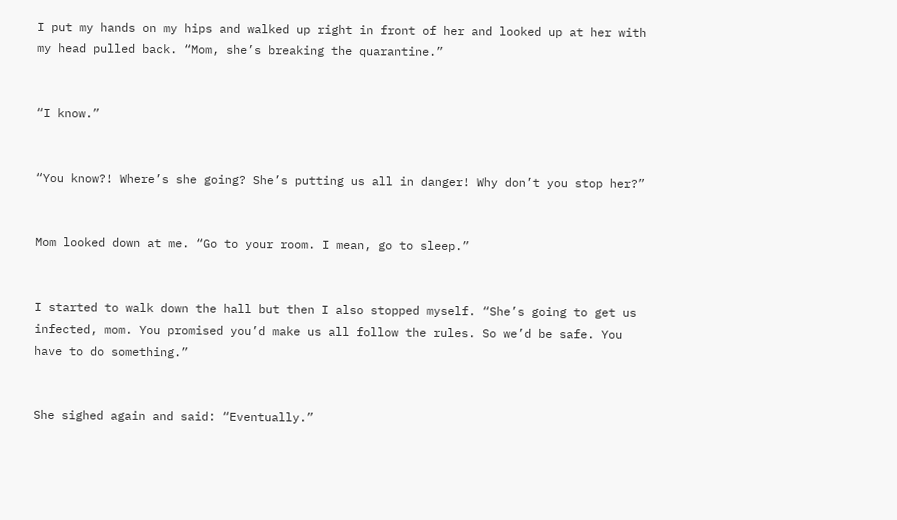I put my hands on my hips and walked up right in front of her and looked up at her with my head pulled back. “Mom, she’s breaking the quarantine.”


“I know.”


“You know?! Where’s she going? She’s putting us all in danger! Why don’t you stop her?”


Mom looked down at me. “Go to your room. I mean, go to sleep.”


I started to walk down the hall but then I also stopped myself. “She’s going to get us infected, mom. You promised you’d make us all follow the rules. So we’d be safe. You have to do something.”


She sighed again and said: “Eventually.”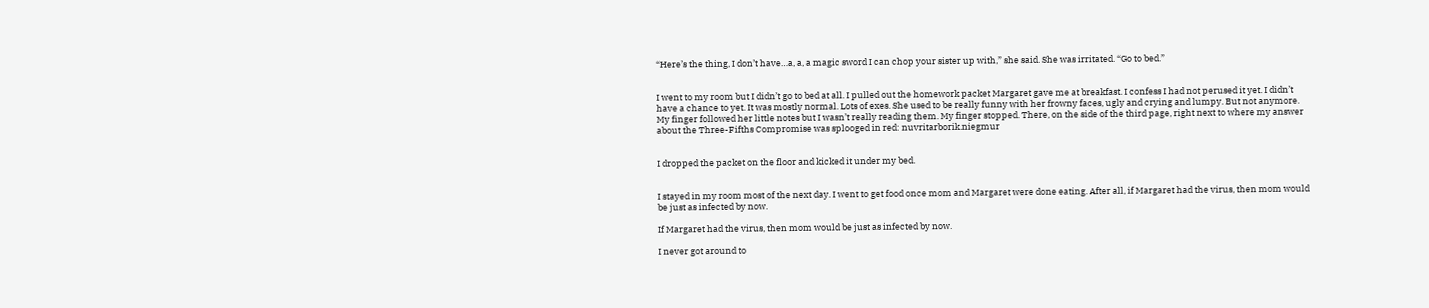“Here’s the thing, I don’t have…a, a, a magic sword I can chop your sister up with,” she said. She was irritated. “Go to bed.”


I went to my room but I didn’t go to bed at all. I pulled out the homework packet Margaret gave me at breakfast. I confess I had not perused it yet. I didn’t have a chance to yet. It was mostly normal. Lots of exes. She used to be really funny with her frowny faces, ugly and crying and lumpy. But not anymore. My finger followed her little notes but I wasn’t really reading them. My finger stopped. There, on the side of the third page, right next to where my answer about the Three-Fifths Compromise was splooged in red: nuvritarborik.niegmur


I dropped the packet on the floor and kicked it under my bed.


I stayed in my room most of the next day. I went to get food once mom and Margaret were done eating. After all, if Margaret had the virus, then mom would be just as infected by now.

If Margaret had the virus, then mom would be just as infected by now.

I never got around to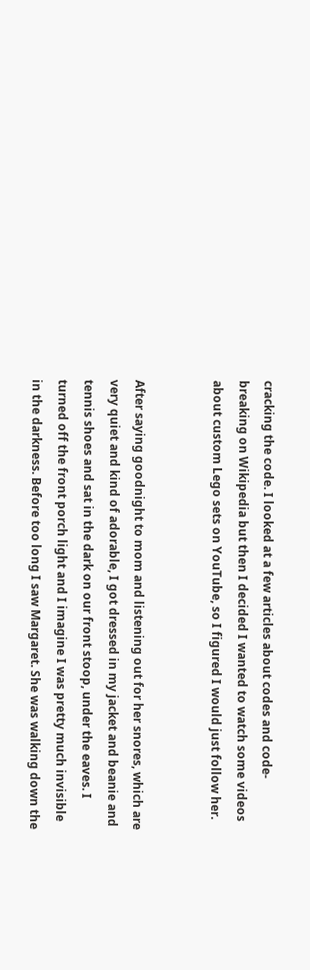cracking the code. I looked at a few articles about codes and code-breaking on Wikipedia but then I decided I wanted to watch some videos about custom Lego sets on YouTube, so I figured I would just follow her.


After saying goodnight to mom and listening out for her snores, which are very quiet and kind of adorable, I got dressed in my jacket and beanie and tennis shoes and sat in the dark on our front stoop, under the eaves. I turned off the front porch light and I imagine I was pretty much invisible in the darkness. Before too long I saw Margaret. She was walking down the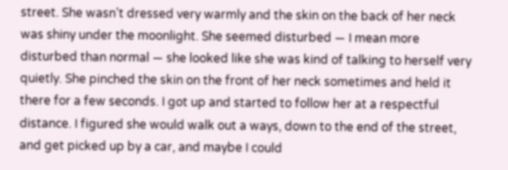street. She wasn’t dressed very warmly and the skin on the back of her neck was shiny under the moonlight. She seemed disturbed — I mean more disturbed than normal — she looked like she was kind of talking to herself very quietly. She pinched the skin on the front of her neck sometimes and held it there for a few seconds. I got up and started to follow her at a respectful distance. I figured she would walk out a ways, down to the end of the street, and get picked up by a car, and maybe I could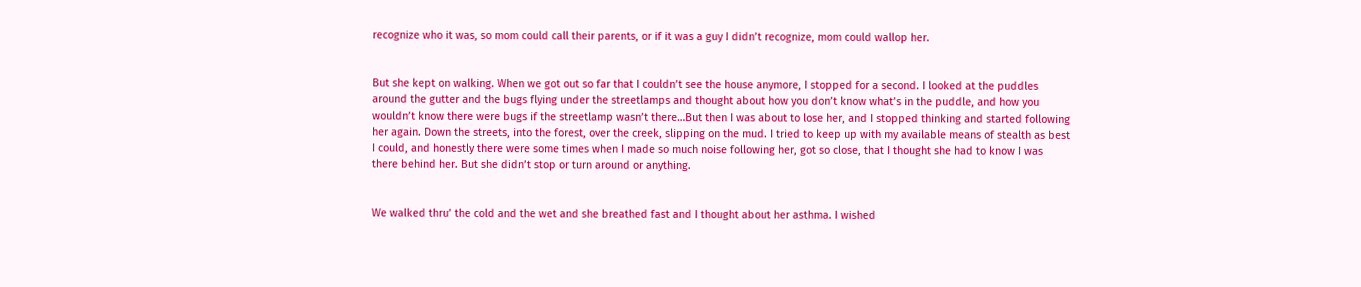recognize who it was, so mom could call their parents, or if it was a guy I didn’t recognize, mom could wallop her.


But she kept on walking. When we got out so far that I couldn’t see the house anymore, I stopped for a second. I looked at the puddles around the gutter and the bugs flying under the streetlamps and thought about how you don’t know what’s in the puddle, and how you wouldn’t know there were bugs if the streetlamp wasn’t there…But then I was about to lose her, and I stopped thinking and started following her again. Down the streets, into the forest, over the creek, slipping on the mud. I tried to keep up with my available means of stealth as best I could, and honestly there were some times when I made so much noise following her, got so close, that I thought she had to know I was there behind her. But she didn’t stop or turn around or anything.


We walked thru’ the cold and the wet and she breathed fast and I thought about her asthma. I wished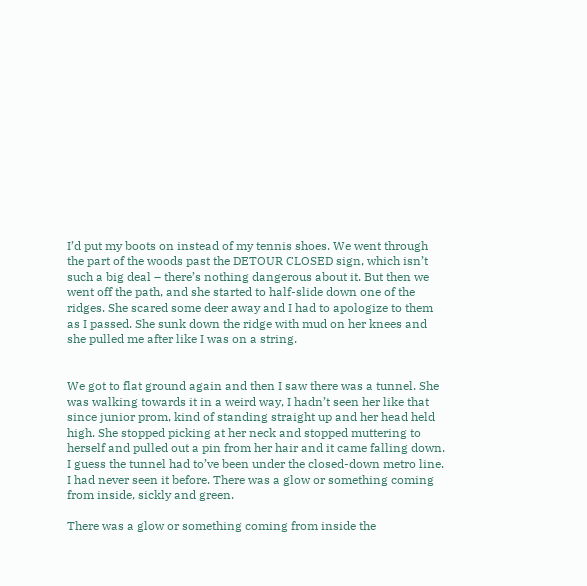I’d put my boots on instead of my tennis shoes. We went through the part of the woods past the DETOUR CLOSED sign, which isn’t such a big deal – there’s nothing dangerous about it. But then we went off the path, and she started to half-slide down one of the ridges. She scared some deer away and I had to apologize to them as I passed. She sunk down the ridge with mud on her knees and she pulled me after like I was on a string.


We got to flat ground again and then I saw there was a tunnel. She was walking towards it in a weird way, I hadn’t seen her like that since junior prom, kind of standing straight up and her head held high. She stopped picking at her neck and stopped muttering to herself and pulled out a pin from her hair and it came falling down. I guess the tunnel had to’ve been under the closed-down metro line. I had never seen it before. There was a glow or something coming from inside, sickly and green.

There was a glow or something coming from inside the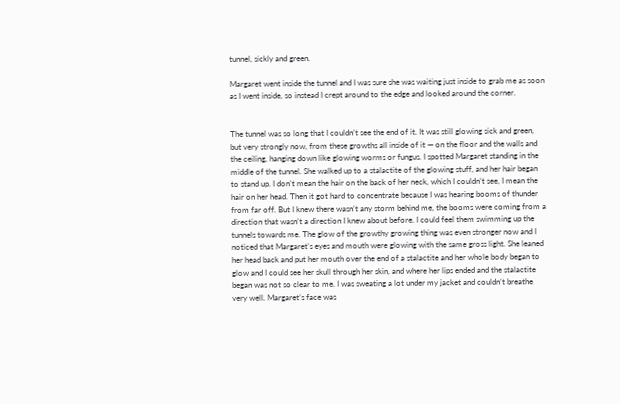tunnel, sickly and green.

Margaret went inside the tunnel and I was sure she was waiting just inside to grab me as soon as I went inside, so instead I crept around to the edge and looked around the corner.


The tunnel was so long that I couldn’t see the end of it. It was still glowing sick and green, but very strongly now, from these growths all inside of it — on the floor and the walls and the ceiling, hanging down like glowing worms or fungus. I spotted Margaret standing in the middle of the tunnel. She walked up to a stalactite of the glowing stuff, and her hair began to stand up. I don’t mean the hair on the back of her neck, which I couldn’t see, I mean the hair on her head. Then it got hard to concentrate because I was hearing booms of thunder from far off. But I knew there wasn’t any storm behind me, the booms were coming from a direction that wasn’t a direction I knew about before. I could feel them swimming up the tunnels towards me. The glow of the growthy growing thing was even stronger now and I noticed that Margaret’s eyes and mouth were glowing with the same gross light. She leaned her head back and put her mouth over the end of a stalactite and her whole body began to glow and I could see her skull through her skin, and where her lips ended and the stalactite began was not so clear to me. I was sweating a lot under my jacket and couldn’t breathe very well. Margaret’s face was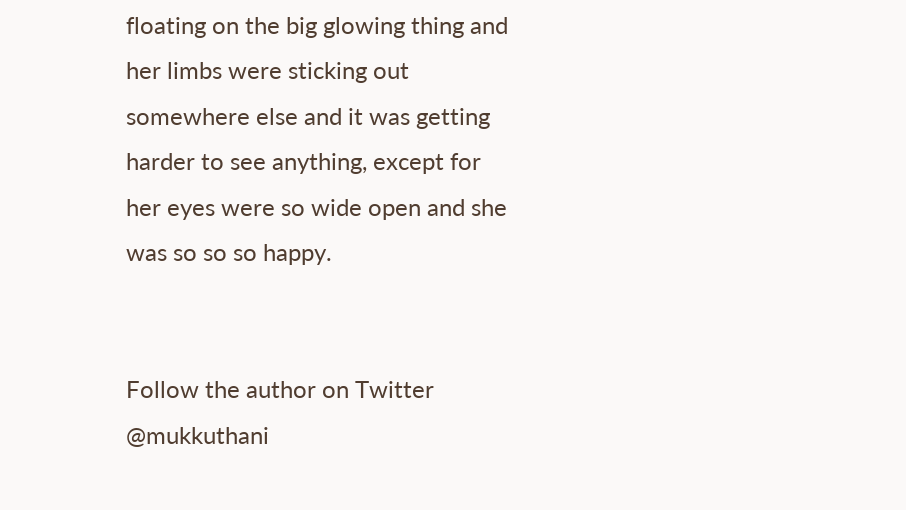floating on the big glowing thing and her limbs were sticking out somewhere else and it was getting harder to see anything, except for her eyes were so wide open and she was so so so happy.


Follow the author on Twitter @mukkuthani